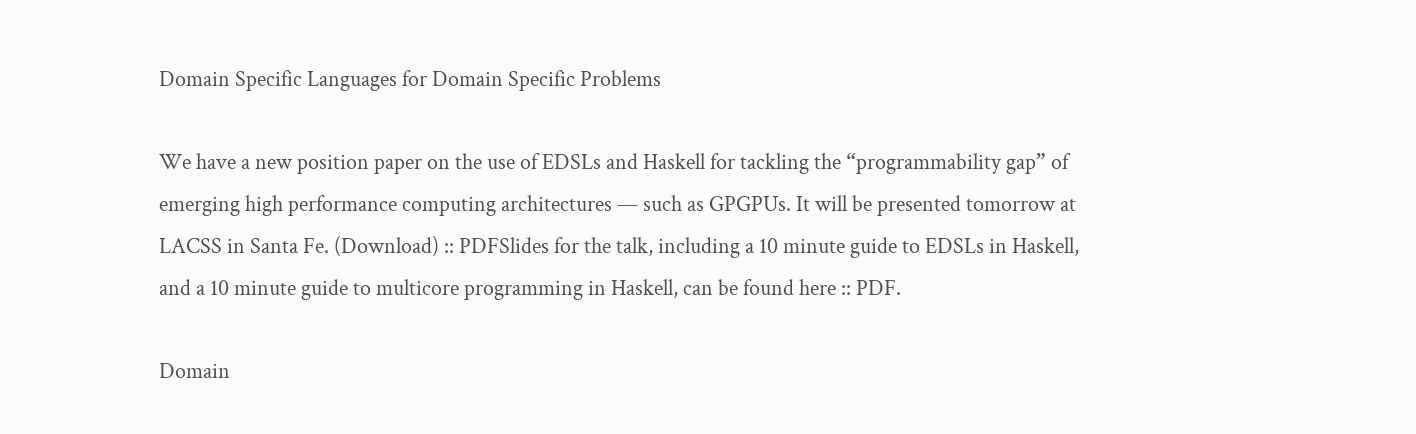Domain Specific Languages for Domain Specific Problems

We have a new position paper on the use of EDSLs and Haskell for tackling the “programmability gap” of emerging high performance computing architectures — such as GPGPUs. It will be presented tomorrow at LACSS in Santa Fe. (Download) :: PDFSlides for the talk, including a 10 minute guide to EDSLs in Haskell, and a 10 minute guide to multicore programming in Haskell, can be found here :: PDF.

Domain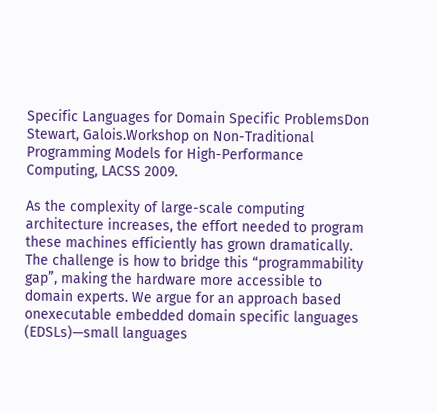Specific Languages for Domain Specific ProblemsDon Stewart, Galois.Workshop on Non-Traditional Programming Models for High-Performance Computing, LACSS 2009.

As the complexity of large-scale computing architecture increases, the effort needed to program these machines efficiently has grown dramatically. The challenge is how to bridge this “programmability gap”, making the hardware more accessible to domain experts. We argue for an approach based onexecutable embedded domain specific languages (EDSLs)—small languages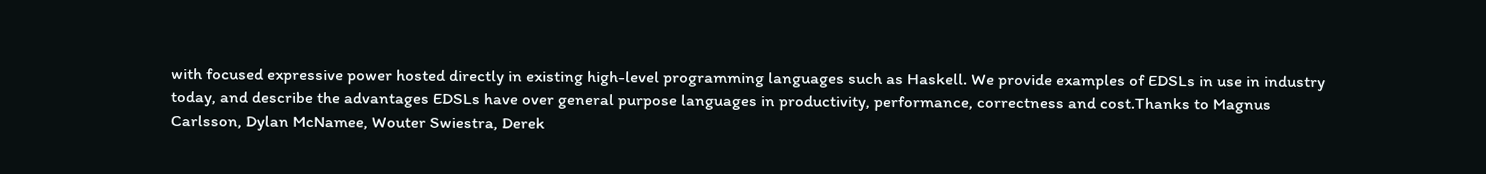with focused expressive power hosted directly in existing high-level programming languages such as Haskell. We provide examples of EDSLs in use in industry today, and describe the advantages EDSLs have over general purpose languages in productivity, performance, correctness and cost.Thanks to Magnus Carlsson, Dylan McNamee, Wouter Swiestra, Derek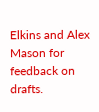Elkins and Alex Mason for feedback on drafts.